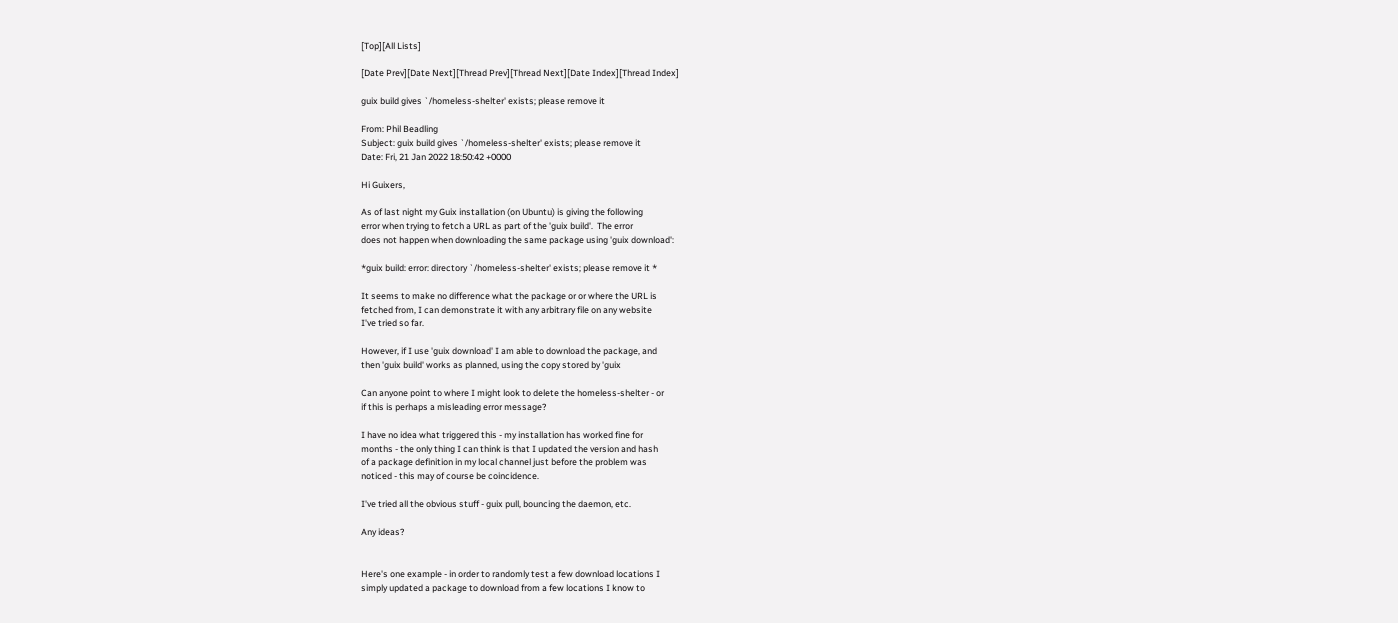[Top][All Lists]

[Date Prev][Date Next][Thread Prev][Thread Next][Date Index][Thread Index]

guix build gives `/homeless-shelter' exists; please remove it

From: Phil Beadling
Subject: guix build gives `/homeless-shelter' exists; please remove it
Date: Fri, 21 Jan 2022 18:50:42 +0000

Hi Guixers,

As of last night my Guix installation (on Ubuntu) is giving the following
error when trying to fetch a URL as part of the 'guix build'.  The error
does not happen when downloading the same package using 'guix download':

*guix build: error: directory `/homeless-shelter' exists; please remove it *

It seems to make no difference what the package or or where the URL is
fetched from, I can demonstrate it with any arbitrary file on any website
I've tried so far.

However, if I use 'guix download' I am able to download the package, and
then 'guix build' works as planned, using the copy stored by 'guix

Can anyone point to where I might look to delete the homeless-shelter - or
if this is perhaps a misleading error message?

I have no idea what triggered this - my installation has worked fine for
months - the only thing I can think is that I updated the version and hash
of a package definition in my local channel just before the problem was
noticed - this may of course be coincidence.

I've tried all the obvious stuff - guix pull, bouncing the daemon, etc.

Any ideas?


Here's one example - in order to randomly test a few download locations I
simply updated a package to download from a few locations I know to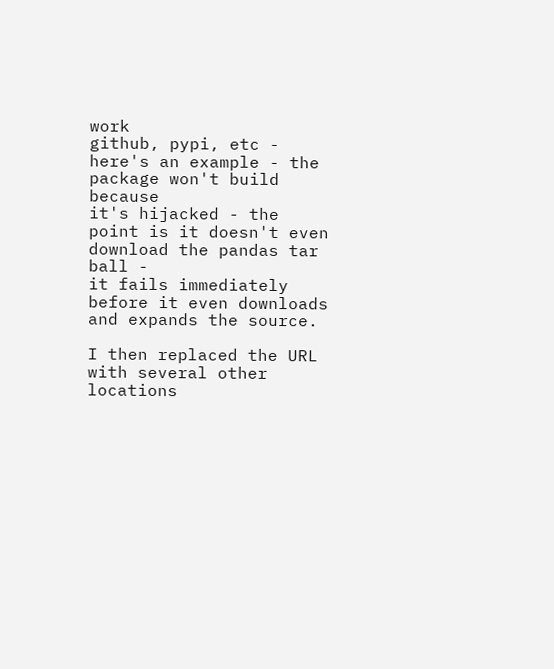work
github, pypi, etc - here's an example - the package won't build because
it's hijacked - the point is it doesn't even download the pandas tar ball -
it fails immediately before it even downloads and expands the source.

I then replaced the URL with several other locations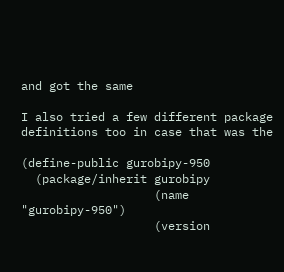and got the same

I also tried a few different package definitions too in case that was the

(define-public gurobipy-950
  (package/inherit gurobipy
                   (name "gurobipy-950")
                   (version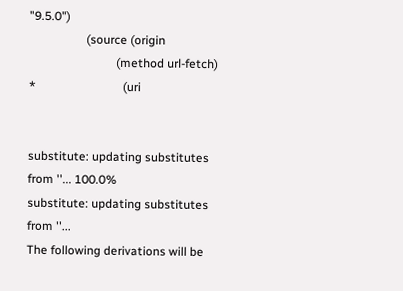"9.5.0")
                   (source (origin
                             (method url-fetch)
*                             (uri


substitute: updating substitutes from ''... 100.0%
substitute: updating substitutes from ''...
The following derivations will be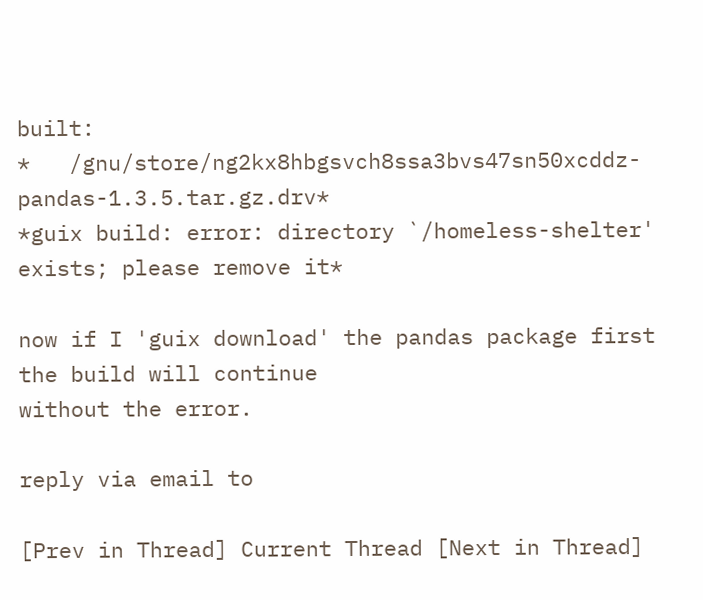built:
*   /gnu/store/ng2kx8hbgsvch8ssa3bvs47sn50xcddz-pandas-1.3.5.tar.gz.drv*
*guix build: error: directory `/homeless-shelter' exists; please remove it*

now if I 'guix download' the pandas package first the build will continue
without the error.

reply via email to

[Prev in Thread] Current Thread [Next in Thread]